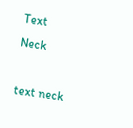Text Neck

text neck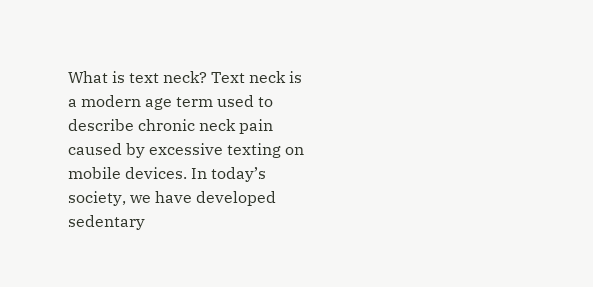What is text neck? Text neck is a modern age term used to describe chronic neck pain caused by excessive texting on mobile devices. In today’s society, we have developed sedentary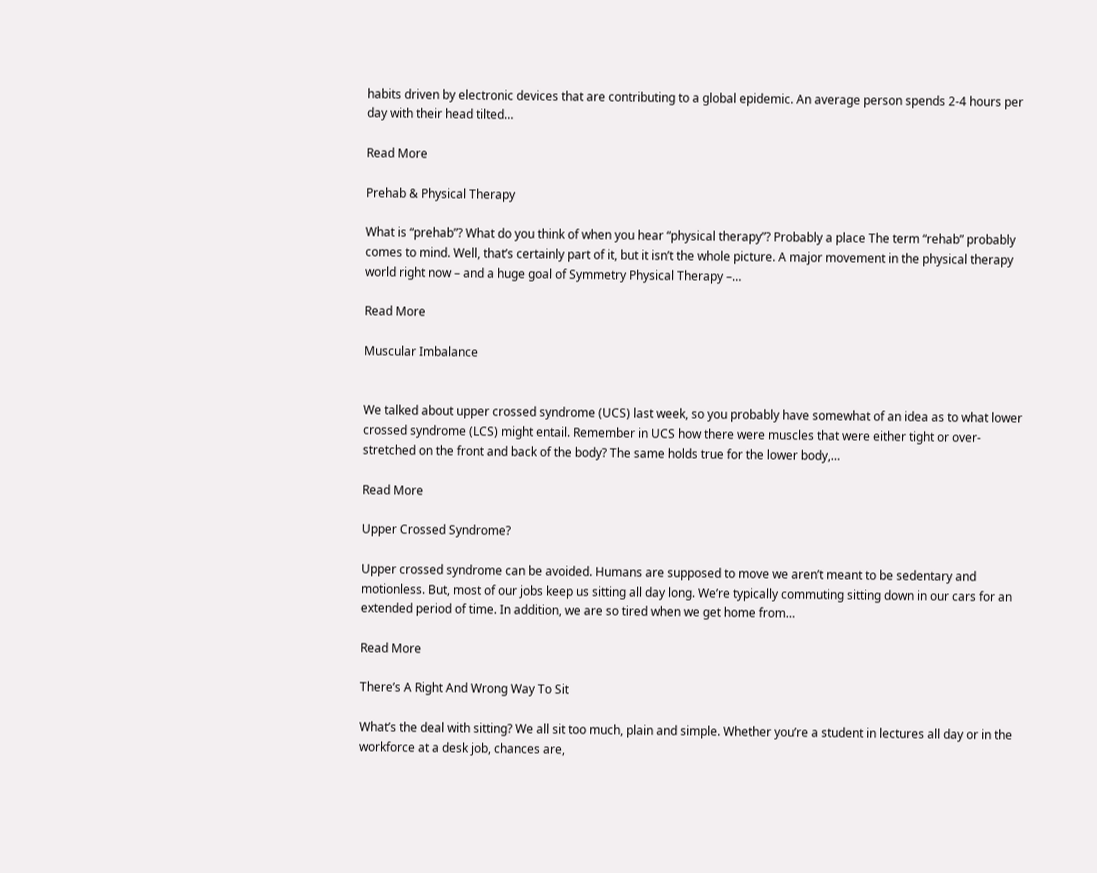habits driven by electronic devices that are contributing to a global epidemic. An average person spends 2-4 hours per day with their head tilted…

Read More

Prehab & Physical Therapy

What is “prehab”? What do you think of when you hear “physical therapy”? Probably a place The term “rehab” probably comes to mind. Well, that’s certainly part of it, but it isn’t the whole picture. A major movement in the physical therapy world right now – and a huge goal of Symmetry Physical Therapy –…

Read More

Muscular Imbalance


We talked about upper crossed syndrome (UCS) last week, so you probably have somewhat of an idea as to what lower crossed syndrome (LCS) might entail. Remember in UCS how there were muscles that were either tight or over-stretched on the front and back of the body? The same holds true for the lower body,…

Read More

Upper Crossed Syndrome?

Upper crossed syndrome can be avoided. Humans are supposed to move we aren’t meant to be sedentary and motionless. But, most of our jobs keep us sitting all day long. We’re typically commuting sitting down in our cars for an extended period of time. In addition, we are so tired when we get home from…

Read More

There’s A Right And Wrong Way To Sit

What’s the deal with sitting? We all sit too much, plain and simple. Whether you’re a student in lectures all day or in the workforce at a desk job, chances are,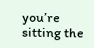you’re sitting the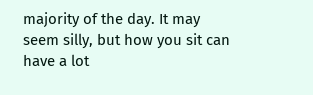majority of the day. It may seem silly, but how you sit can have a lot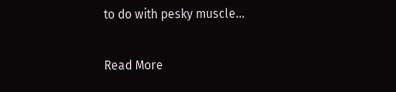to do with pesky muscle…

Read More